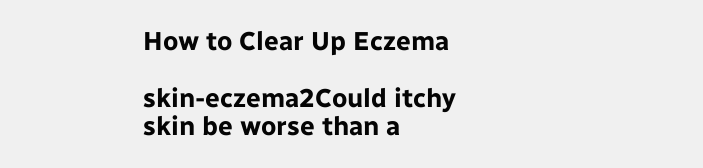How to Clear Up Eczema

skin-eczema2Could itchy skin be worse than a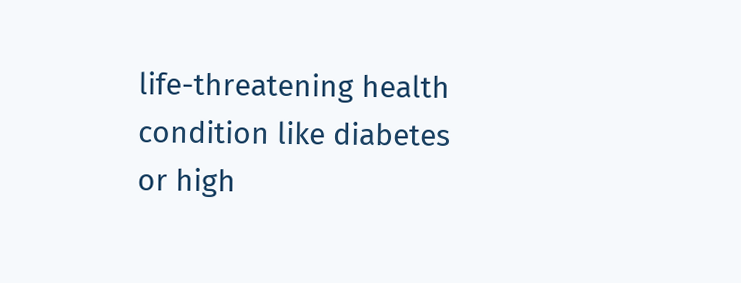life-threatening health condition like diabetes or high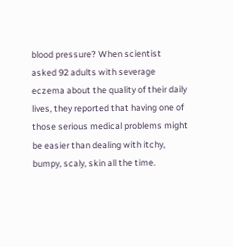blood pressure? When scientist asked 92 adults with severage eczema about the quality of their daily lives, they reported that having one of those serious medical problems might be easier than dealing with itchy, bumpy, scaly, skin all the time.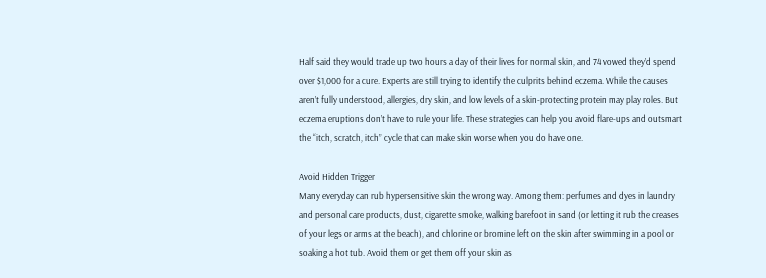Half said they would trade up two hours a day of their lives for normal skin, and 74 vowed they’d spend over $1,000 for a cure. Experts are still trying to identify the culprits behind eczema. While the causes aren’t fully understood, allergies, dry skin, and low levels of a skin-protecting protein may play roles. But eczema eruptions don’t have to rule your life. These strategies can help you avoid flare-ups and outsmart the “itch, scratch, itch” cycle that can make skin worse when you do have one.

Avoid Hidden Trigger
Many everyday can rub hypersensitive skin the wrong way. Among them: perfumes and dyes in laundry and personal care products, dust, cigarette smoke, walking barefoot in sand (or letting it rub the creases of your legs or arms at the beach), and chlorine or bromine left on the skin after swimming in a pool or soaking a hot tub. Avoid them or get them off your skin as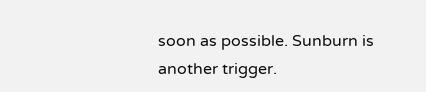soon as possible. Sunburn is another trigger.